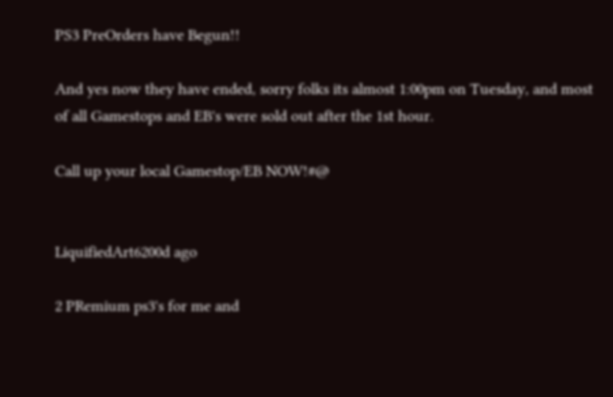PS3 PreOrders have Begun!!

And yes now they have ended, sorry folks its almost 1:00pm on Tuesday, and most of all Gamestops and EB's were sold out after the 1st hour.

Call up your local Gamestop/EB NOW!#@


LiquifiedArt6200d ago

2 PRemium ps3's for me and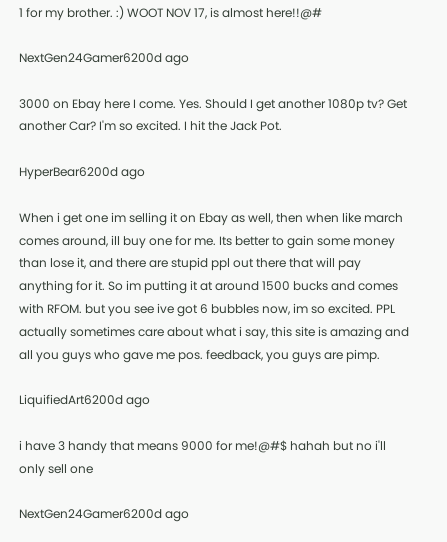1 for my brother. :) WOOT NOV 17, is almost here!!@#

NextGen24Gamer6200d ago

3000 on Ebay here I come. Yes. Should I get another 1080p tv? Get another Car? I'm so excited. I hit the Jack Pot.

HyperBear6200d ago

When i get one im selling it on Ebay as well, then when like march comes around, ill buy one for me. Its better to gain some money than lose it, and there are stupid ppl out there that will pay anything for it. So im putting it at around 1500 bucks and comes with RFOM. but you see ive got 6 bubbles now, im so excited. PPL actually sometimes care about what i say, this site is amazing and all you guys who gave me pos. feedback, you guys are pimp.

LiquifiedArt6200d ago

i have 3 handy that means 9000 for me!@#$ hahah but no i'll only sell one

NextGen24Gamer6200d ago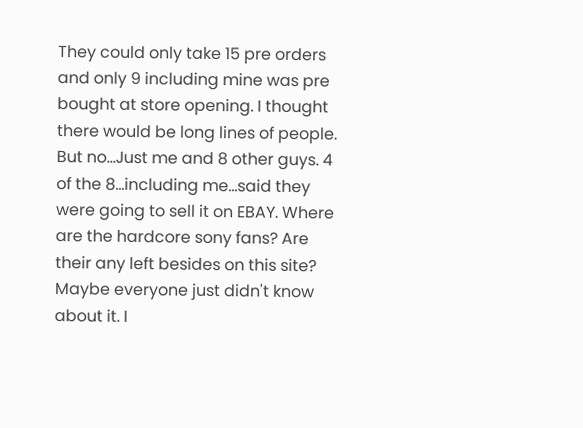They could only take 15 pre orders and only 9 including mine was pre bought at store opening. I thought there would be long lines of people. But no...Just me and 8 other guys. 4 of the 8...including me...said they were going to sell it on EBAY. Where are the hardcore sony fans? Are their any left besides on this site? Maybe everyone just didn't know about it. I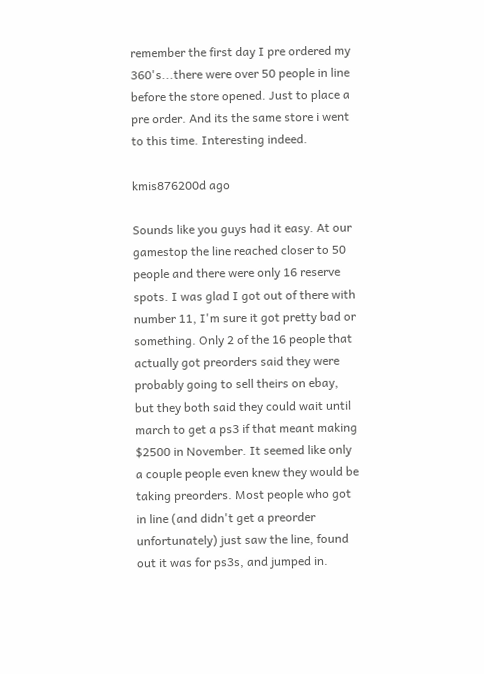remember the first day I pre ordered my 360's...there were over 50 people in line before the store opened. Just to place a pre order. And its the same store i went to this time. Interesting indeed.

kmis876200d ago

Sounds like you guys had it easy. At our gamestop the line reached closer to 50 people and there were only 16 reserve spots. I was glad I got out of there with number 11, I'm sure it got pretty bad or something. Only 2 of the 16 people that actually got preorders said they were probably going to sell theirs on ebay, but they both said they could wait until march to get a ps3 if that meant making $2500 in November. It seemed like only a couple people even knew they would be taking preorders. Most people who got in line (and didn't get a preorder unfortunately) just saw the line, found out it was for ps3s, and jumped in.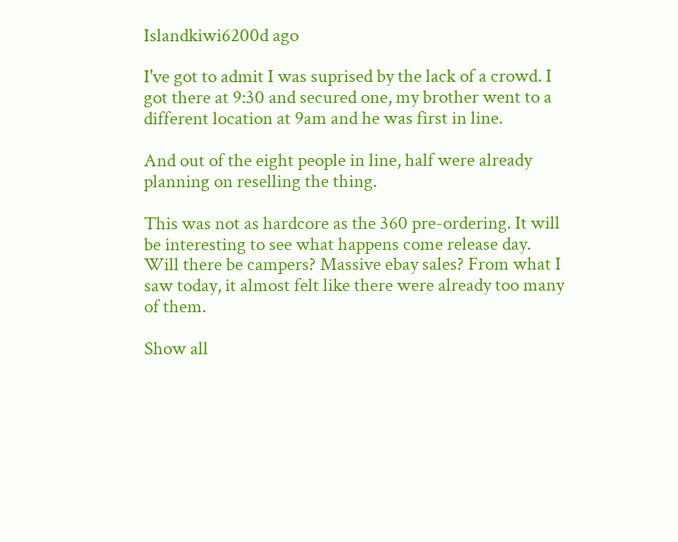Islandkiwi6200d ago

I've got to admit I was suprised by the lack of a crowd. I got there at 9:30 and secured one, my brother went to a different location at 9am and he was first in line.

And out of the eight people in line, half were already planning on reselling the thing.

This was not as hardcore as the 360 pre-ordering. It will be interesting to see what happens come release day. Will there be campers? Massive ebay sales? From what I saw today, it almost felt like there were already too many of them.

Show all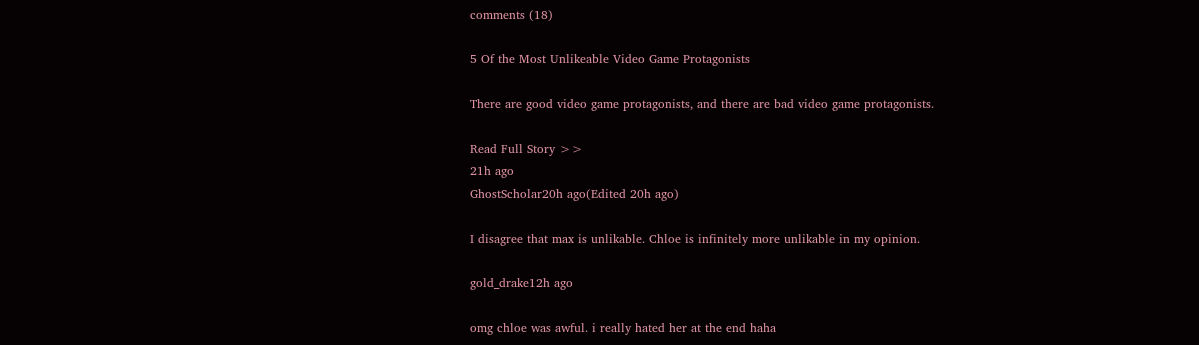comments (18)

5 Of the Most Unlikeable Video Game Protagonists

There are good video game protagonists, and there are bad video game protagonists.

Read Full Story >>
21h ago
GhostScholar20h ago(Edited 20h ago)

I disagree that max is unlikable. Chloe is infinitely more unlikable in my opinion.

gold_drake12h ago

omg chloe was awful. i really hated her at the end haha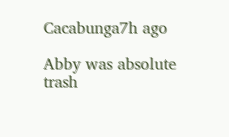Cacabunga7h ago

Abby was absolute trash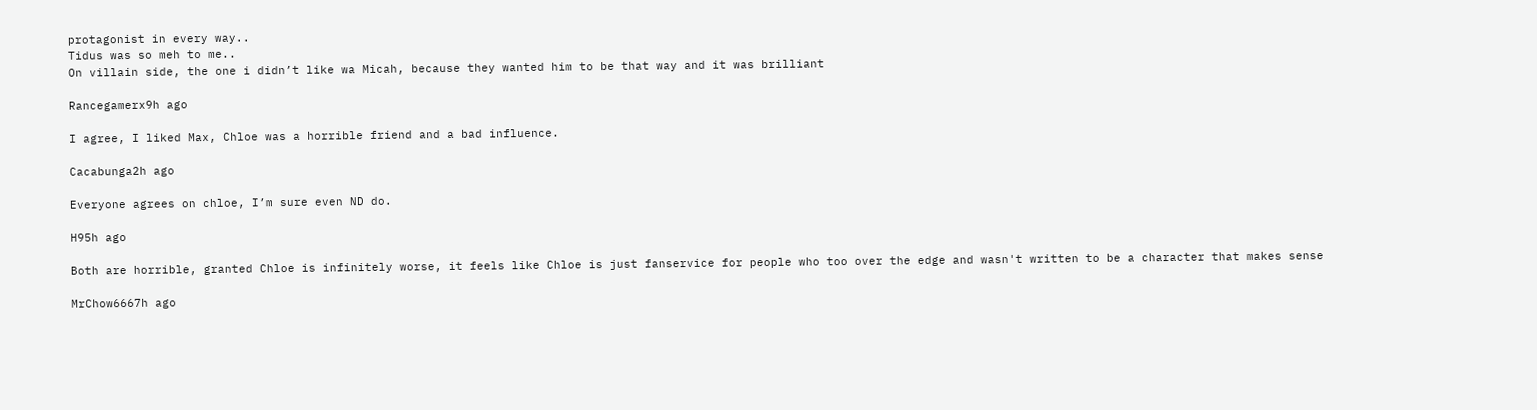protagonist in every way..
Tidus was so meh to me..
On villain side, the one i didn’t like wa Micah, because they wanted him to be that way and it was brilliant

Rancegamerx9h ago

I agree, I liked Max, Chloe was a horrible friend and a bad influence.

Cacabunga2h ago

Everyone agrees on chloe, I’m sure even ND do.

H95h ago

Both are horrible, granted Chloe is infinitely worse, it feels like Chloe is just fanservice for people who too over the edge and wasn't written to be a character that makes sense

MrChow6667h ago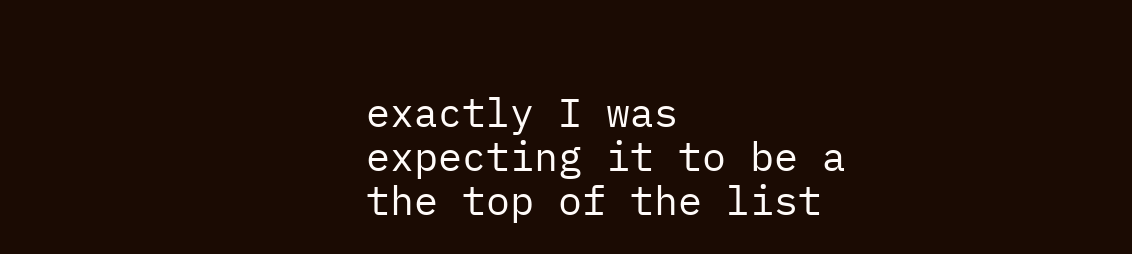exactly I was expecting it to be a the top of the list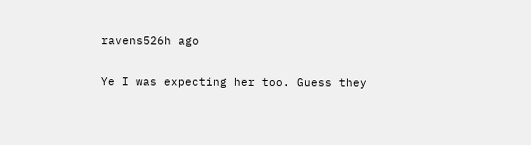ravens526h ago

Ye I was expecting her too. Guess they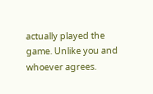actually played the game. Unlike you and whoever agrees.